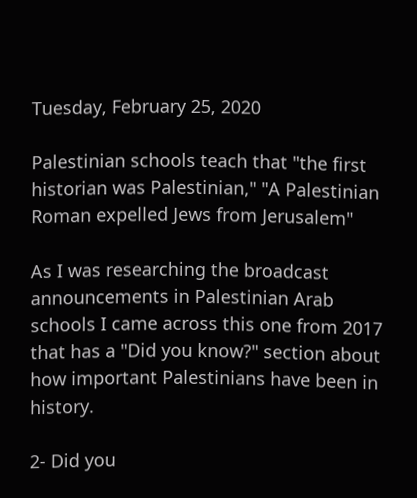Tuesday, February 25, 2020

Palestinian schools teach that "the first historian was Palestinian," "A Palestinian Roman expelled Jews from Jerusalem"

As I was researching the broadcast announcements in Palestinian Arab schools I came across this one from 2017 that has a "Did you know?" section about how important Palestinians have been in history.

2- Did you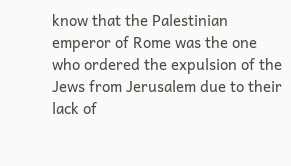know that the Palestinian emperor of Rome was the one who ordered the expulsion of the Jews from Jerusalem due to their lack of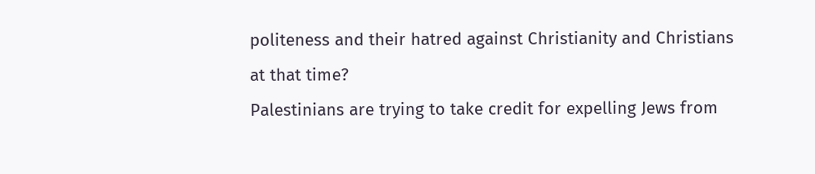politeness and their hatred against Christianity and Christians at that time?
Palestinians are trying to take credit for expelling Jews from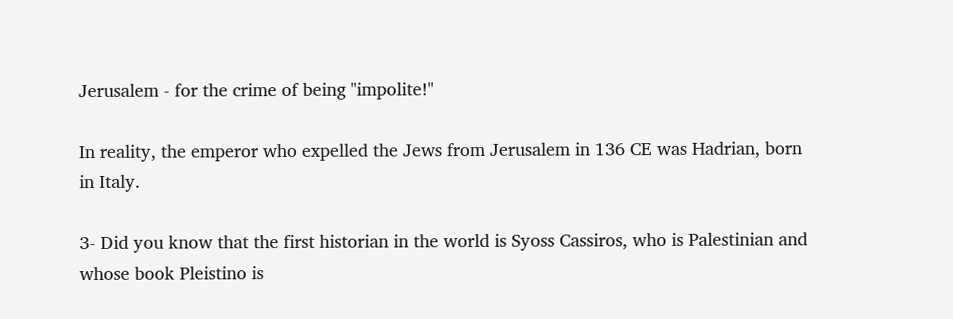Jerusalem - for the crime of being "impolite!"

In reality, the emperor who expelled the Jews from Jerusalem in 136 CE was Hadrian, born in Italy.

3- Did you know that the first historian in the world is Syoss Cassiros, who is Palestinian and whose book Pleistino is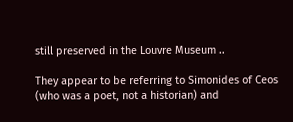still preserved in the Louvre Museum ..

They appear to be referring to Simonides of Ceos (who was a poet, not a historian) and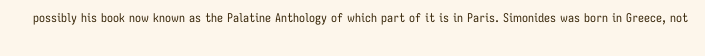possibly his book now known as the Palatine Anthology of which part of it is in Paris. Simonides was born in Greece, not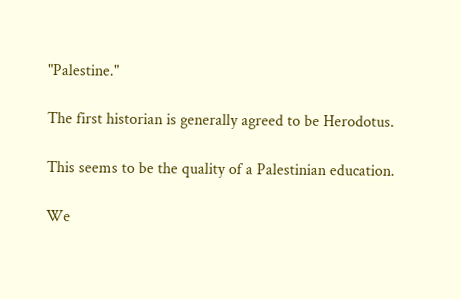"Palestine."

The first historian is generally agreed to be Herodotus.

This seems to be the quality of a Palestinian education.

We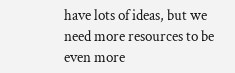have lots of ideas, but we need more resources to be even more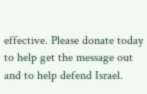effective. Please donate today to help get the message out and to help defend Israel.